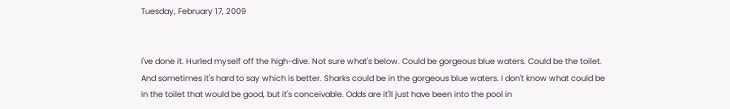Tuesday, February 17, 2009


I've done it. Hurled myself off the high-dive. Not sure what's below. Could be gorgeous blue waters. Could be the toilet. And sometimes it's hard to say which is better. Sharks could be in the gorgeous blue waters. I don't know what could be in the toilet that would be good, but it's conceivable. Odds are it'll just have been into the pool in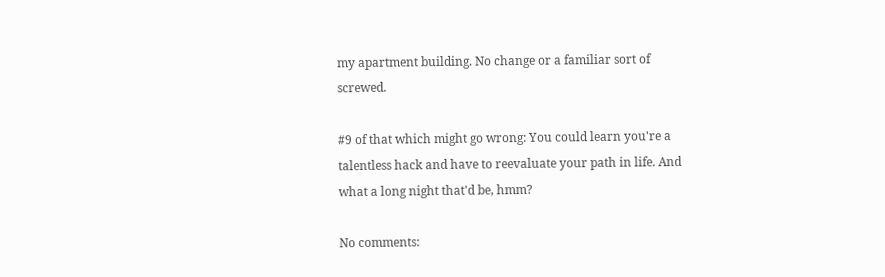my apartment building. No change or a familiar sort of screwed.

#9 of that which might go wrong: You could learn you're a talentless hack and have to reevaluate your path in life. And what a long night that'd be, hmm?

No comments: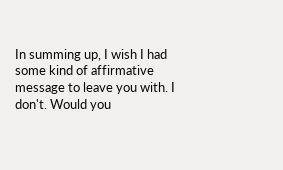In summing up, I wish I had some kind of affirmative message to leave you with. I don't. Would you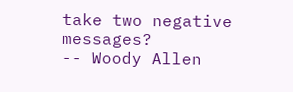take two negative messages?
-- Woody Allen